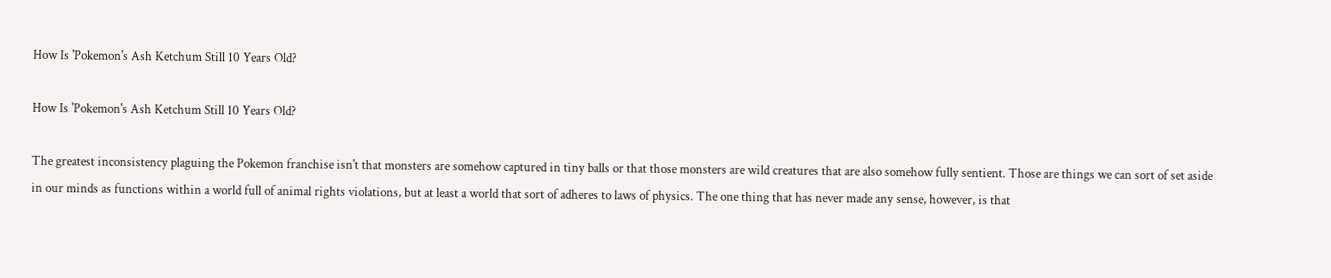How Is 'Pokemon's Ash Ketchum Still 10 Years Old?

How Is 'Pokemon's Ash Ketchum Still 10 Years Old?

The greatest inconsistency plaguing the Pokemon franchise isn't that monsters are somehow captured in tiny balls or that those monsters are wild creatures that are also somehow fully sentient. Those are things we can sort of set aside in our minds as functions within a world full of animal rights violations, but at least a world that sort of adheres to laws of physics. The one thing that has never made any sense, however, is that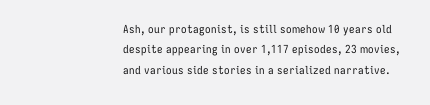Ash, our protagonist, is still somehow 10 years old despite appearing in over 1,117 episodes, 23 movies, and various side stories in a serialized narrative.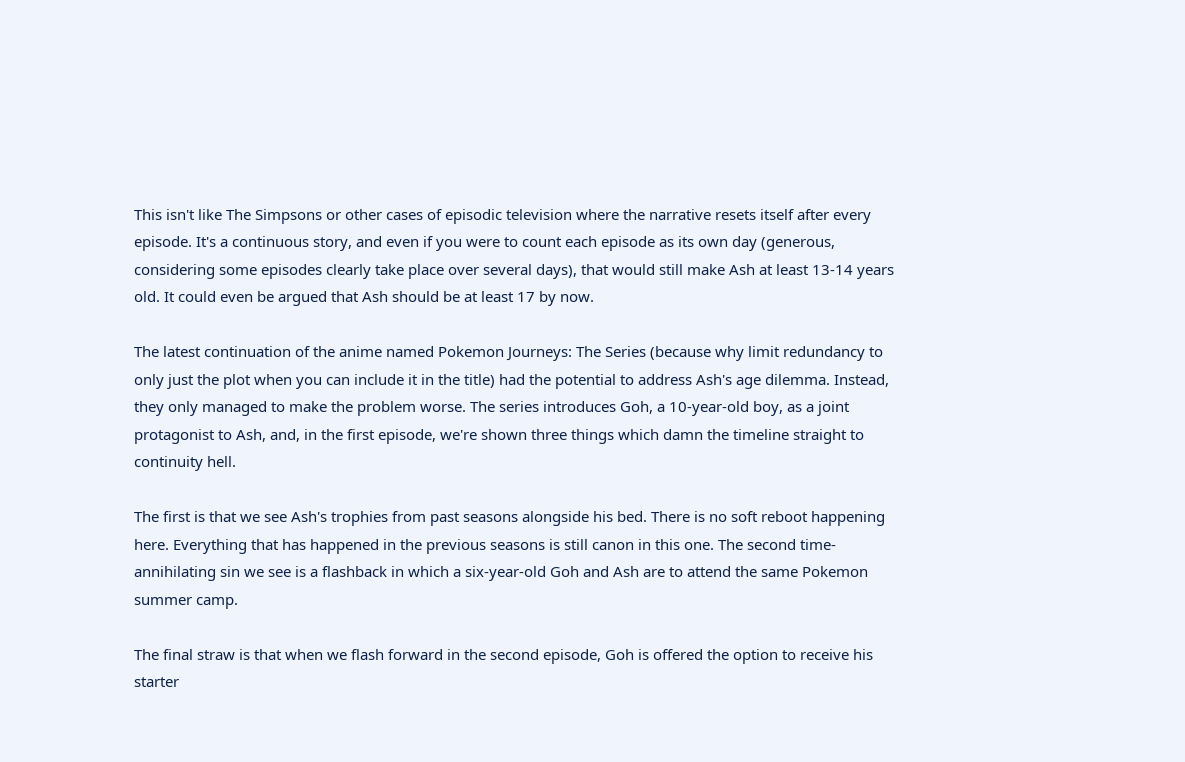This isn't like The Simpsons or other cases of episodic television where the narrative resets itself after every episode. It's a continuous story, and even if you were to count each episode as its own day (generous, considering some episodes clearly take place over several days), that would still make Ash at least 13-14 years old. It could even be argued that Ash should be at least 17 by now.

The latest continuation of the anime named Pokemon Journeys: The Series (because why limit redundancy to only just the plot when you can include it in the title) had the potential to address Ash's age dilemma. Instead, they only managed to make the problem worse. The series introduces Goh, a 10-year-old boy, as a joint protagonist to Ash, and, in the first episode, we're shown three things which damn the timeline straight to continuity hell.

The first is that we see Ash's trophies from past seasons alongside his bed. There is no soft reboot happening here. Everything that has happened in the previous seasons is still canon in this one. The second time-annihilating sin we see is a flashback in which a six-year-old Goh and Ash are to attend the same Pokemon summer camp.

The final straw is that when we flash forward in the second episode, Goh is offered the option to receive his starter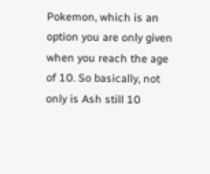Pokemon, which is an option you are only given when you reach the age of 10. So basically, not only is Ash still 10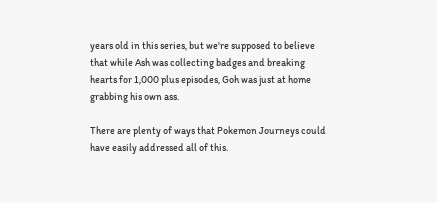years old in this series, but we're supposed to believe that while Ash was collecting badges and breaking hearts for 1,000 plus episodes, Goh was just at home grabbing his own ass.

There are plenty of ways that Pokemon Journeys could have easily addressed all of this.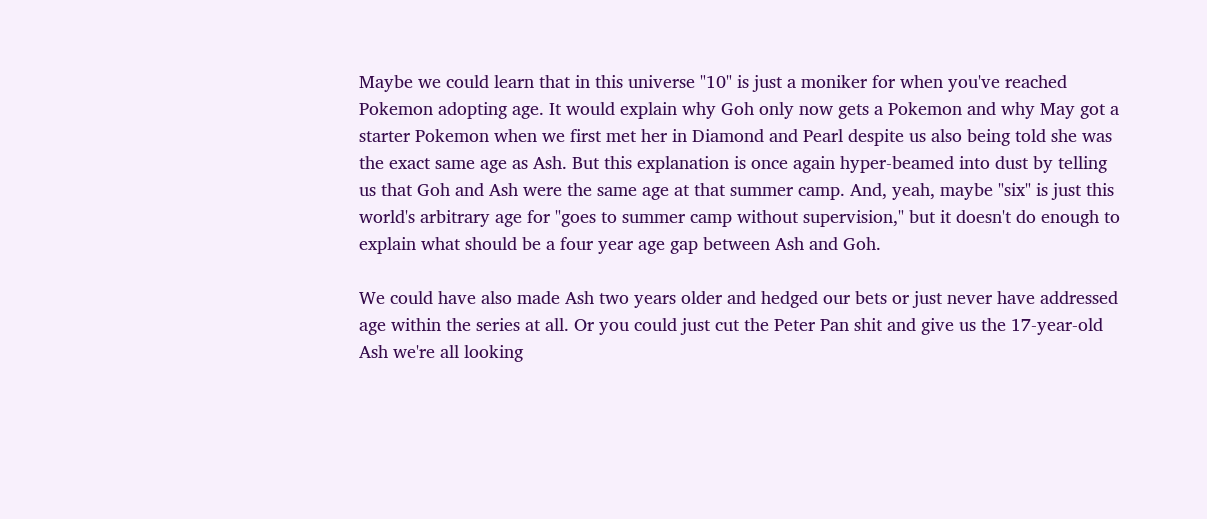Maybe we could learn that in this universe "10" is just a moniker for when you've reached Pokemon adopting age. It would explain why Goh only now gets a Pokemon and why May got a starter Pokemon when we first met her in Diamond and Pearl despite us also being told she was the exact same age as Ash. But this explanation is once again hyper-beamed into dust by telling us that Goh and Ash were the same age at that summer camp. And, yeah, maybe "six" is just this world's arbitrary age for "goes to summer camp without supervision," but it doesn't do enough to explain what should be a four year age gap between Ash and Goh.

We could have also made Ash two years older and hedged our bets or just never have addressed age within the series at all. Or you could just cut the Peter Pan shit and give us the 17-year-old Ash we're all looking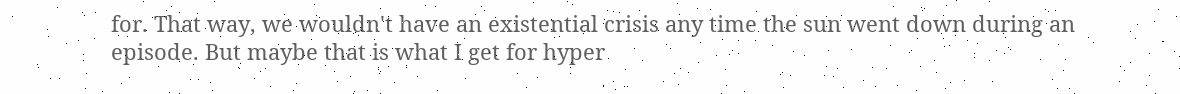for. That way, we wouldn't have an existential crisis any time the sun went down during an episode. But maybe that is what I get for hyper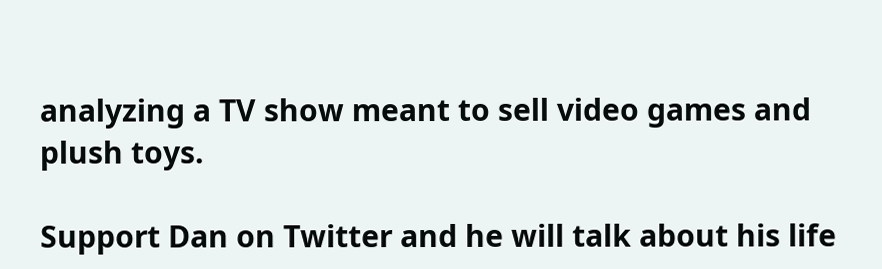analyzing a TV show meant to sell video games and plush toys.

Support Dan on Twitter and he will talk about his life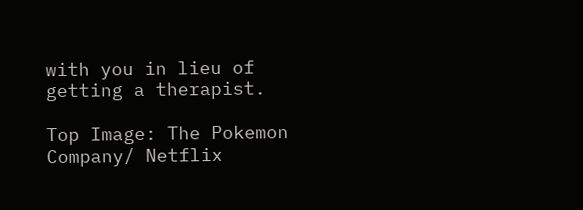with you in lieu of getting a therapist.

Top Image: The Pokemon Company/ Netflix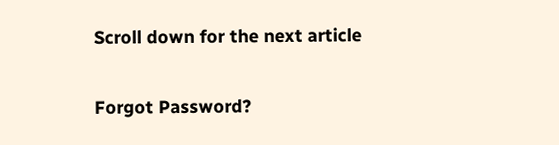Scroll down for the next article


Forgot Password?